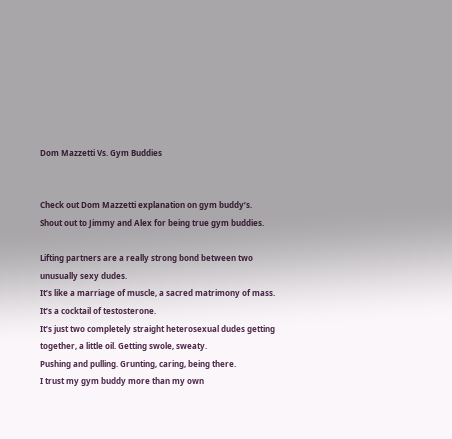Dom Mazzetti Vs. Gym Buddies


Check out Dom Mazzetti explanation on gym buddy’s. Shout out to Jimmy and Alex for being true gym buddies.

Lifting partners are a really strong bond between two unusually sexy dudes.
It’s like a marriage of muscle, a sacred matrimony of mass.
It’s a cocktail of testosterone.
It’s just two completely straight heterosexual dudes getting together, a little oil. Getting swole, sweaty.
Pushing and pulling. Grunting, caring, being there.
I trust my gym buddy more than my own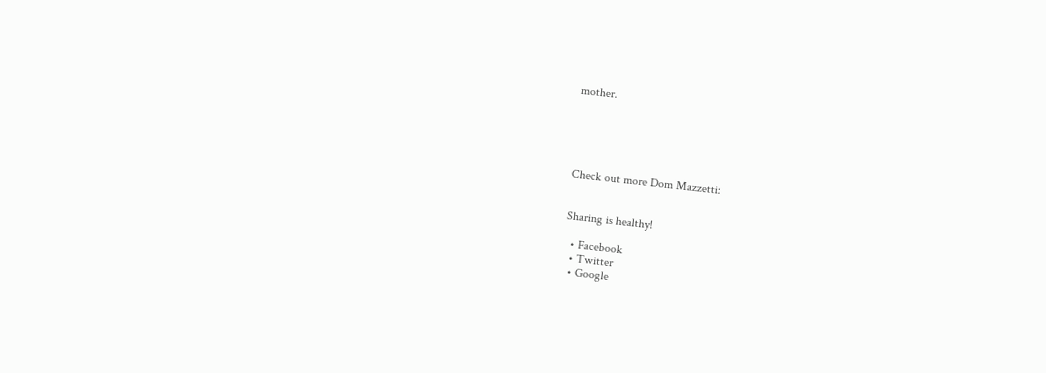mother.





Check out more Dom Mazzetti:


Sharing is healthy!

  • Facebook
  • Twitter
  • Google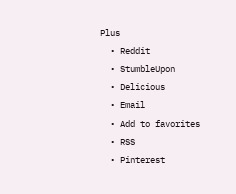Plus
  • Reddit
  • StumbleUpon
  • Delicious
  • Email
  • Add to favorites
  • RSS
  • Pinterest